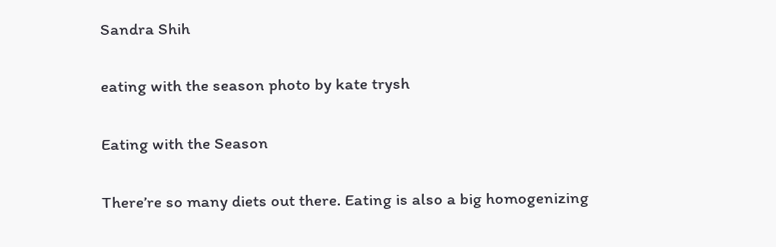Sandra Shih

eating with the season photo by kate trysh

Eating with the Season

There’re so many diets out there. Eating is also a big homogenizing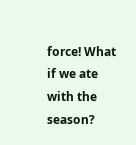force! What if we ate with the season?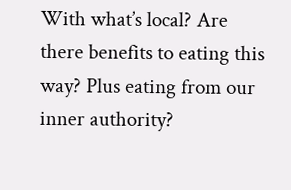With what’s local? Are there benefits to eating this way? Plus eating from our inner authority?